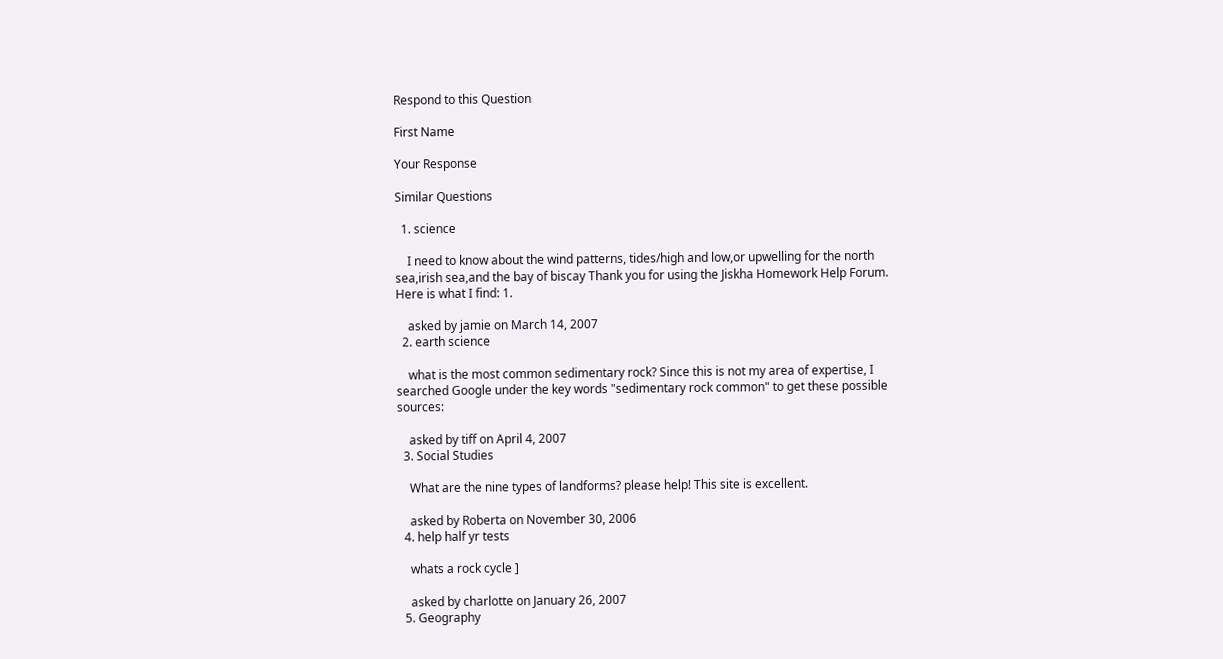Respond to this Question

First Name

Your Response

Similar Questions

  1. science

    I need to know about the wind patterns, tides/high and low,or upwelling for the north sea,irish sea,and the bay of biscay Thank you for using the Jiskha Homework Help Forum. Here is what I find: 1.

    asked by jamie on March 14, 2007
  2. earth science

    what is the most common sedimentary rock? Since this is not my area of expertise, I searched Google under the key words "sedimentary rock common" to get these possible sources:

    asked by tiff on April 4, 2007
  3. Social Studies

    What are the nine types of landforms? please help! This site is excellent.

    asked by Roberta on November 30, 2006
  4. help half yr tests

    whats a rock cycle ]

    asked by charlotte on January 26, 2007
  5. Geography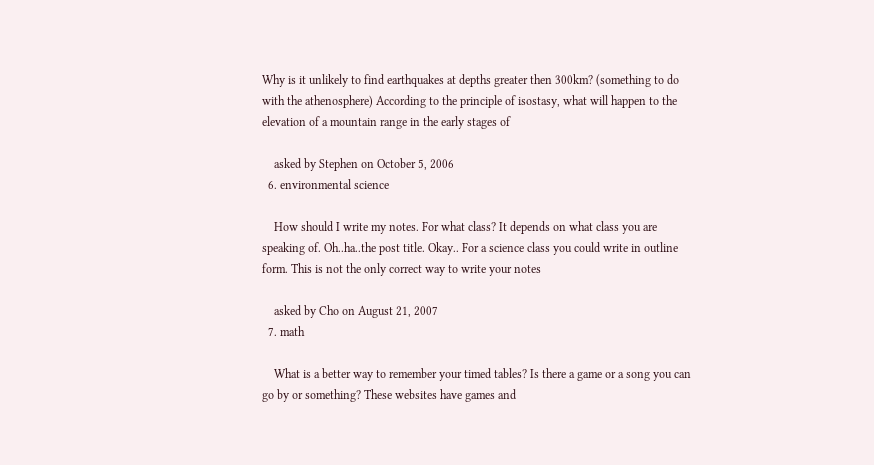Why is it unlikely to find earthquakes at depths greater then 300km? (something to do with the athenosphere) According to the principle of isostasy, what will happen to the elevation of a mountain range in the early stages of

    asked by Stephen on October 5, 2006
  6. environmental science

    How should I write my notes. For what class? It depends on what class you are speaking of. Oh..ha..the post title. Okay.. For a science class you could write in outline form. This is not the only correct way to write your notes

    asked by Cho on August 21, 2007
  7. math

    What is a better way to remember your timed tables? Is there a game or a song you can go by or something? These websites have games and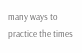many ways to practice the times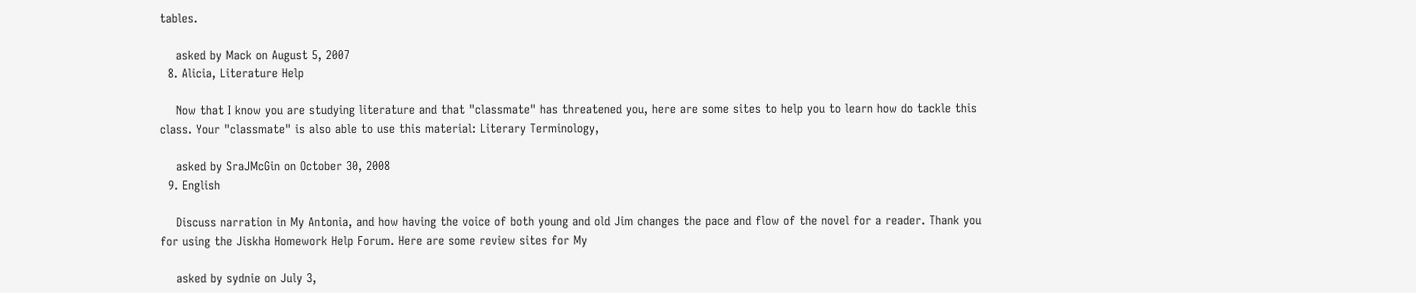tables.

    asked by Mack on August 5, 2007
  8. Alicia, Literature Help

    Now that I know you are studying literature and that "classmate" has threatened you, here are some sites to help you to learn how do tackle this class. Your "classmate" is also able to use this material: Literary Terminology,

    asked by SraJMcGin on October 30, 2008
  9. English

    Discuss narration in My Antonia, and how having the voice of both young and old Jim changes the pace and flow of the novel for a reader. Thank you for using the Jiskha Homework Help Forum. Here are some review sites for My

    asked by sydnie on July 3,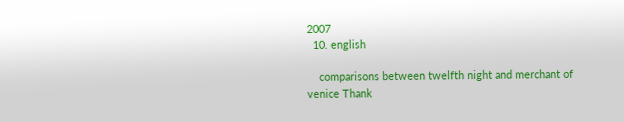2007
  10. english

    comparisons between twelfth night and merchant of venice Thank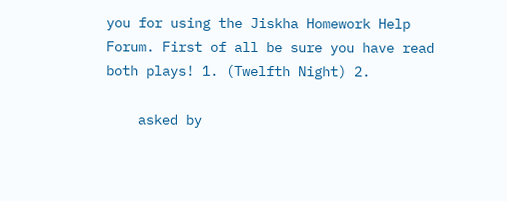you for using the Jiskha Homework Help Forum. First of all be sure you have read both plays! 1. (Twelfth Night) 2.

    asked by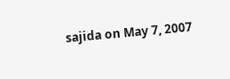sajida on May 7, 2007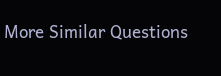More Similar Questions